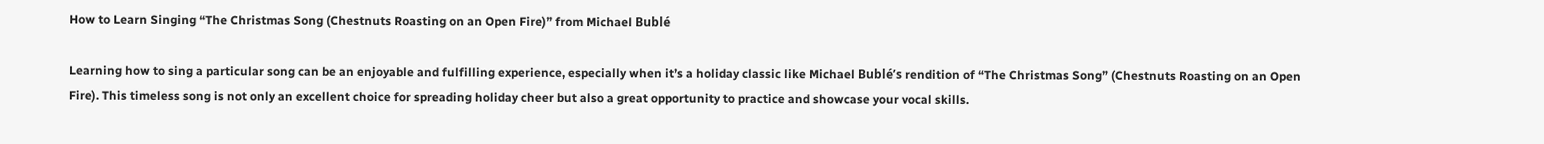How to Learn Singing “The Christmas Song (Chestnuts Roasting on an Open Fire)” from Michael Bublé

Learning how to sing a particular song can be an enjoyable and fulfilling experience, especially when it’s a holiday classic like Michael Bublé’s rendition of “The Christmas Song” (Chestnuts Roasting on an Open Fire). This timeless song is not only an excellent choice for spreading holiday cheer but also a great opportunity to practice and showcase your vocal skills.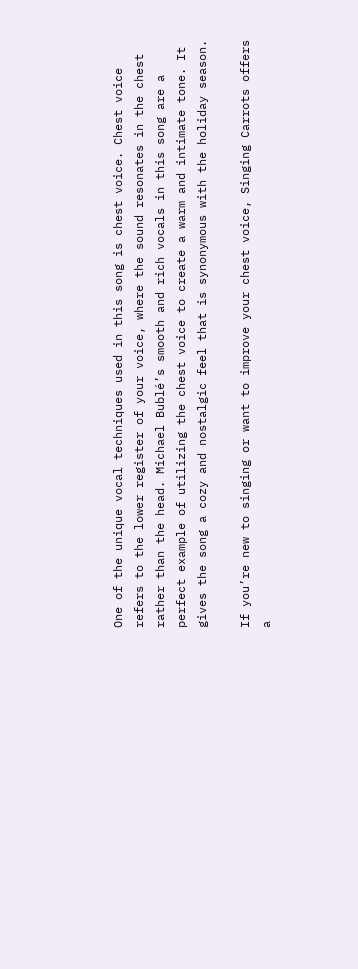One of the unique vocal techniques used in this song is chest voice. Chest voice refers to the lower register of your voice, where the sound resonates in the chest rather than the head. Michael Bublé’s smooth and rich vocals in this song are a perfect example of utilizing the chest voice to create a warm and intimate tone. It gives the song a cozy and nostalgic feel that is synonymous with the holiday season.

If you’re new to singing or want to improve your chest voice, Singing Carrots offers a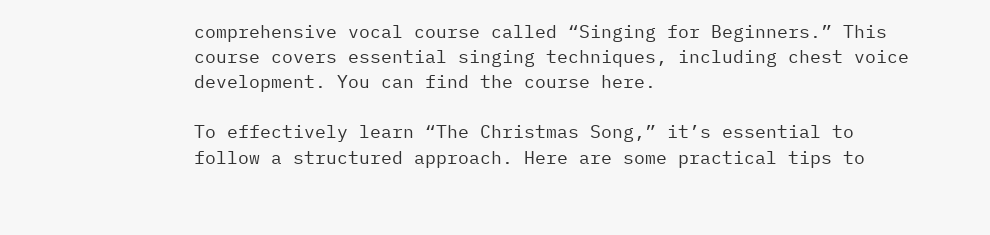comprehensive vocal course called “Singing for Beginners.” This course covers essential singing techniques, including chest voice development. You can find the course here.

To effectively learn “The Christmas Song,” it’s essential to follow a structured approach. Here are some practical tips to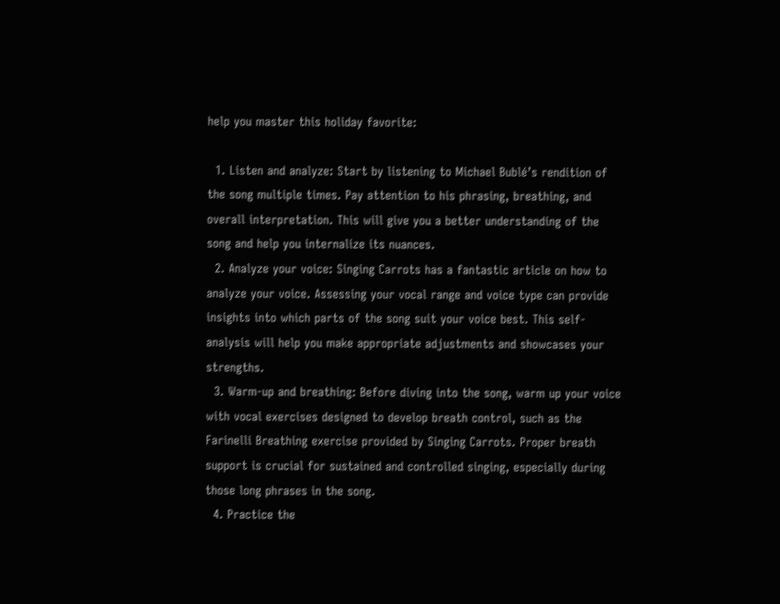help you master this holiday favorite:

  1. Listen and analyze: Start by listening to Michael Bublé’s rendition of the song multiple times. Pay attention to his phrasing, breathing, and overall interpretation. This will give you a better understanding of the song and help you internalize its nuances.
  2. Analyze your voice: Singing Carrots has a fantastic article on how to analyze your voice. Assessing your vocal range and voice type can provide insights into which parts of the song suit your voice best. This self-analysis will help you make appropriate adjustments and showcases your strengths.
  3. Warm-up and breathing: Before diving into the song, warm up your voice with vocal exercises designed to develop breath control, such as the Farinelli Breathing exercise provided by Singing Carrots. Proper breath support is crucial for sustained and controlled singing, especially during those long phrases in the song.
  4. Practice the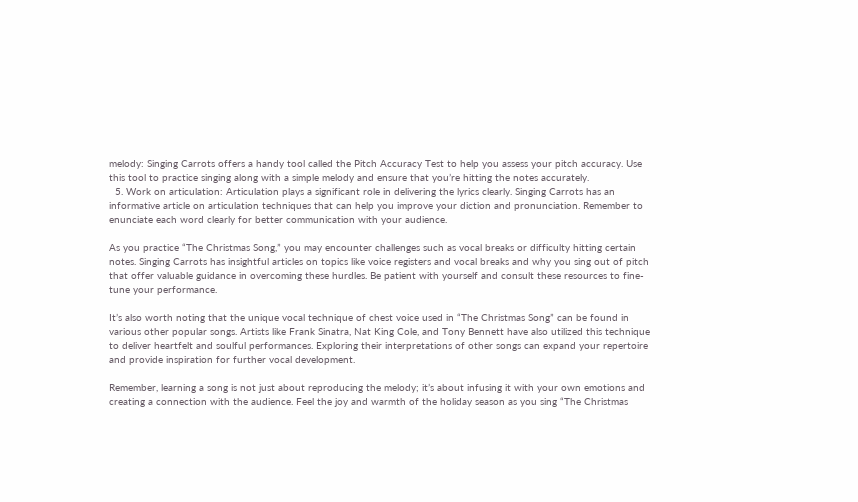melody: Singing Carrots offers a handy tool called the Pitch Accuracy Test to help you assess your pitch accuracy. Use this tool to practice singing along with a simple melody and ensure that you’re hitting the notes accurately.
  5. Work on articulation: Articulation plays a significant role in delivering the lyrics clearly. Singing Carrots has an informative article on articulation techniques that can help you improve your diction and pronunciation. Remember to enunciate each word clearly for better communication with your audience.

As you practice “The Christmas Song,” you may encounter challenges such as vocal breaks or difficulty hitting certain notes. Singing Carrots has insightful articles on topics like voice registers and vocal breaks and why you sing out of pitch that offer valuable guidance in overcoming these hurdles. Be patient with yourself and consult these resources to fine-tune your performance.

It’s also worth noting that the unique vocal technique of chest voice used in “The Christmas Song” can be found in various other popular songs. Artists like Frank Sinatra, Nat King Cole, and Tony Bennett have also utilized this technique to deliver heartfelt and soulful performances. Exploring their interpretations of other songs can expand your repertoire and provide inspiration for further vocal development.

Remember, learning a song is not just about reproducing the melody; it’s about infusing it with your own emotions and creating a connection with the audience. Feel the joy and warmth of the holiday season as you sing “The Christmas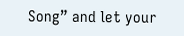Song” and let your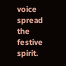voice spread the festive spirit.